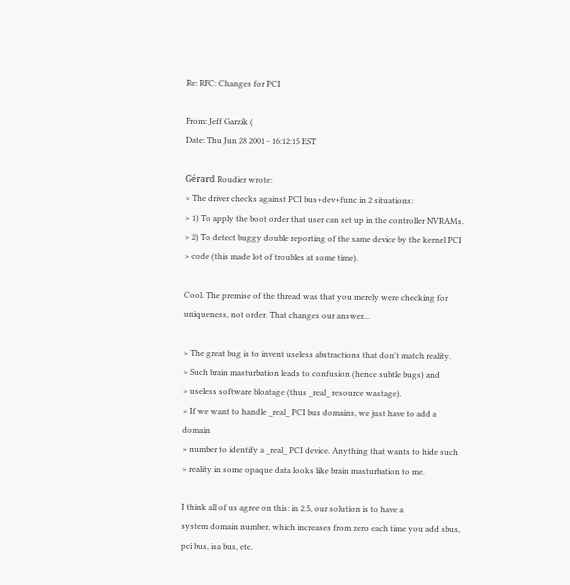Re: RFC: Changes for PCI

From: Jeff Garzik (
Date: Thu Jun 28 2001 - 16:12:15 EST

Gérard Roudier wrote:
> The driver checks against PCI bus+dev+func in 2 situations:
> 1) To apply the boot order that user can set up in the controller NVRAMs.
> 2) To detect buggy double reporting of the same device by the kernel PCI
> code (this made lot of troubles at some time).

Cool. The premise of the thread was that you merely were checking for
uniqueness, not order. That changes our answer...

> The great bug is to invent useless abstractions that don't match reality.
> Such brain masturbation leads to confusion (hence subtle bugs) and
> useless software bloatage (thus _real_ resource wastage).
> If we want to handle _real_ PCI bus domains, we just have to add a domain
> number to identify a _real_ PCI device. Anything that wants to hide such
> reality in some opaque data looks like brain masturbation to me.

I think all of us agree on this: in 2.5, our solution is to have a
system domain number, which increases from zero each time you add sbus,
pci bus, isa bus, etc.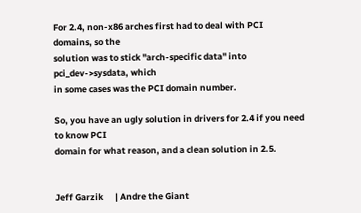For 2.4, non-x86 arches first had to deal with PCI domains, so the
solution was to stick "arch-specific data" into pci_dev->sysdata, which
in some cases was the PCI domain number.

So, you have an ugly solution in drivers for 2.4 if you need to know PCI
domain for what reason, and a clean solution in 2.5.


Jeff Garzik      | Andre the Giant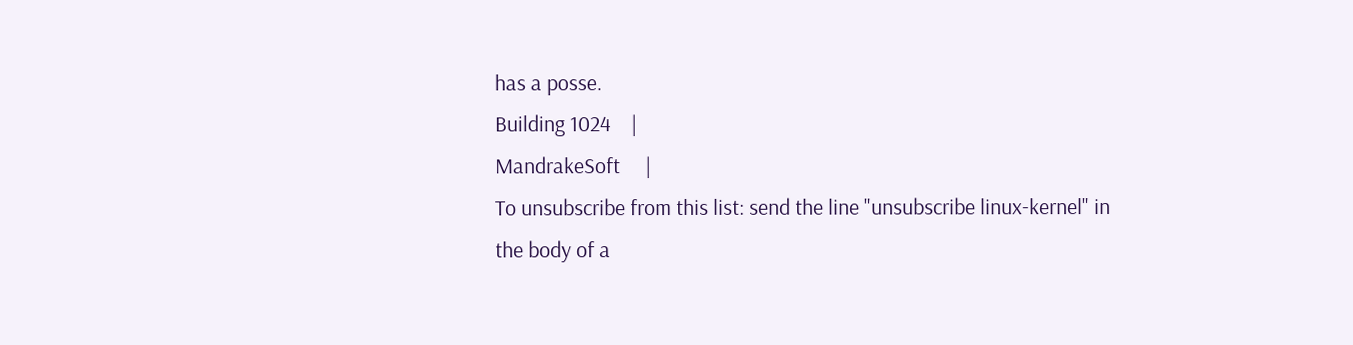has a posse.
Building 1024    |
MandrakeSoft     |
To unsubscribe from this list: send the line "unsubscribe linux-kernel" in
the body of a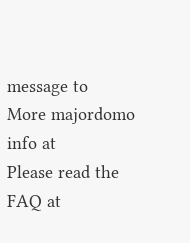message to
More majordomo info at
Please read the FAQ at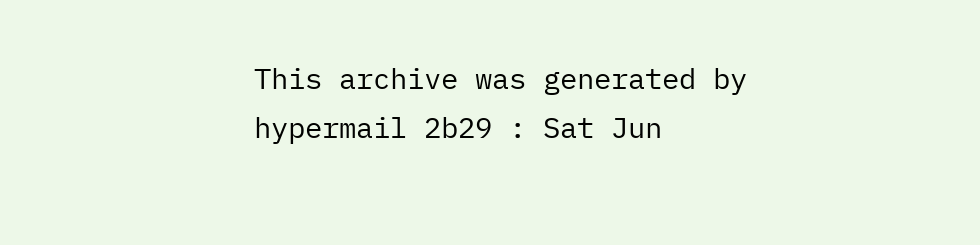This archive was generated by hypermail 2b29 : Sat Jun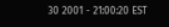30 2001 - 21:00:20 EST